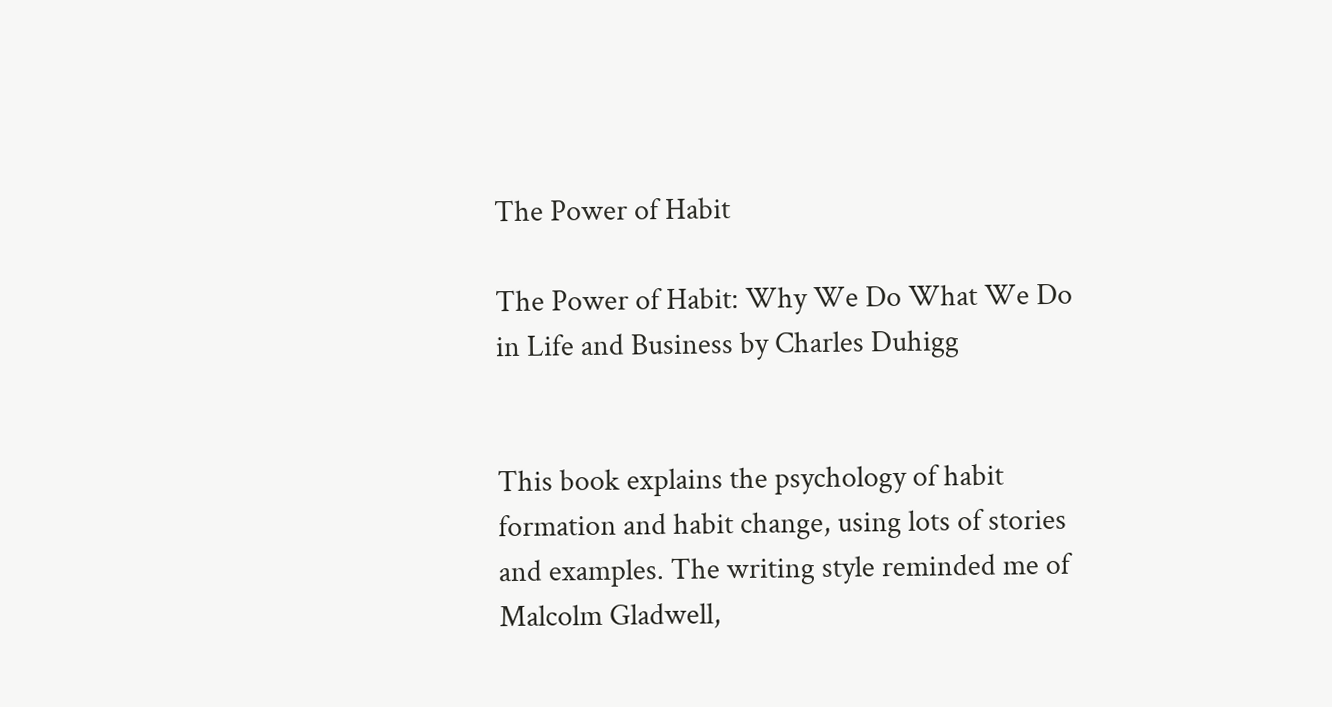The Power of Habit

The Power of Habit: Why We Do What We Do in Life and Business by Charles Duhigg


This book explains the psychology of habit formation and habit change, using lots of stories and examples. The writing style reminded me of Malcolm Gladwell,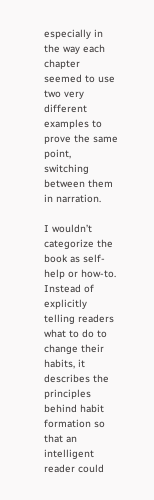especially in the way each chapter seemed to use two very different examples to prove the same point, switching between them in narration.

I wouldn’t categorize the book as self-help or how-to. Instead of explicitly telling readers what to do to change their habits, it describes the principles behind habit formation so that an intelligent reader could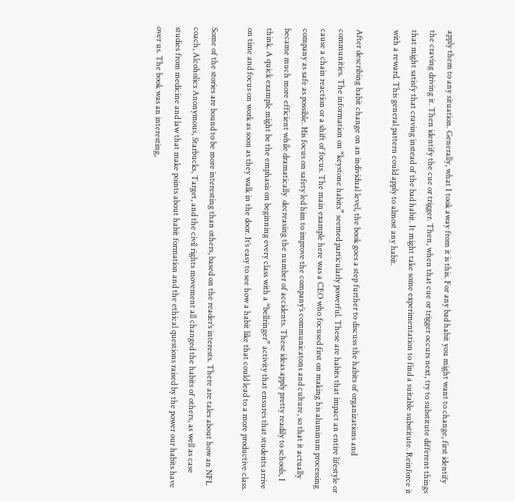apply them to any situation. Generally, what I took away from it is this. For any bad habit you might want to change, first identify the craving driving it. Then identify the cue or trigger. Then, when that cue or trigger occurs next, try to substitute different things that might satisfy that craving instead of the bad habit. It might take some experimentation to find a suitable substitute. Reinforce it with a reward. This general pattern could apply to almost any habit.

After describing habit change on an individual level, the book goes a step further to discuss the habits of organizations and communities. The information on “keystone habits” seemed particularly powerful. These are habits that impact an entire lifestyle or cause a chain reaction or a shift of focus. The main example here was a CEO who focused first on making his aluminum processing company as safe as possible. His focus on safety led him to improve the company’s communicatons and culture, so that it actually became much more efficient while dramatically  decreasing the number of accidents. These ideas apply pretty readily to schools, I think. A quick example might be the emphasis on beginning every class with a “bellringer” activity that ensures that students arrive on time and focus on work as soon as they walk in the door. It’s easy to see how a habit like that could lead to a more productive class.

Some of the stories are bound to be more interesting than others, based on the reader’s interests. There are tales about how an NFL coach, Alcoholics Anonymous, Starbucks, Target, and the civil rights movement all changed the habits of others, as well as case studies from medicine and law that make points about habit formation and the ethical questions raised by the power our habits have over us. The book was an interesting,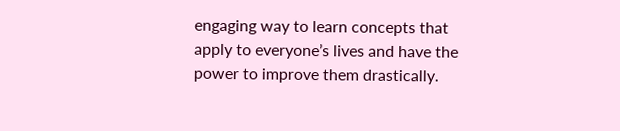engaging way to learn concepts that apply to everyone’s lives and have the power to improve them drastically.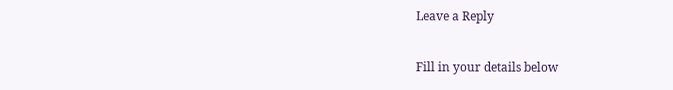Leave a Reply

Fill in your details below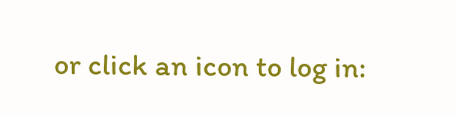or click an icon to log in: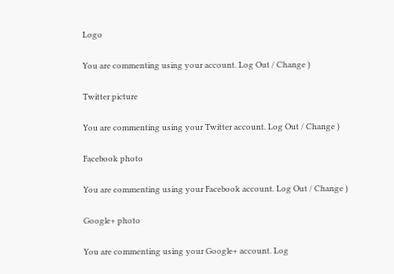Logo

You are commenting using your account. Log Out / Change )

Twitter picture

You are commenting using your Twitter account. Log Out / Change )

Facebook photo

You are commenting using your Facebook account. Log Out / Change )

Google+ photo

You are commenting using your Google+ account. Log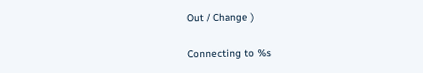Out / Change )

Connecting to %s